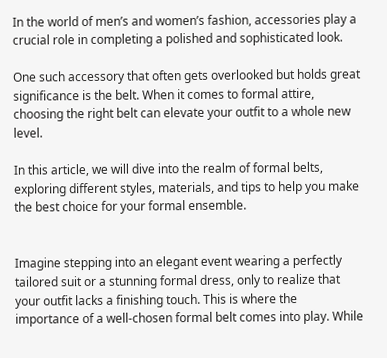In the world of men’s and women’s fashion, accessories play a crucial role in completing a polished and sophisticated look.

One such accessory that often gets overlooked but holds great significance is the belt. When it comes to formal attire, choosing the right belt can elevate your outfit to a whole new level.

In this article, we will dive into the realm of formal belts, exploring different styles, materials, and tips to help you make the best choice for your formal ensemble.


Imagine stepping into an elegant event wearing a perfectly tailored suit or a stunning formal dress, only to realize that your outfit lacks a finishing touch. This is where the importance of a well-chosen formal belt comes into play. While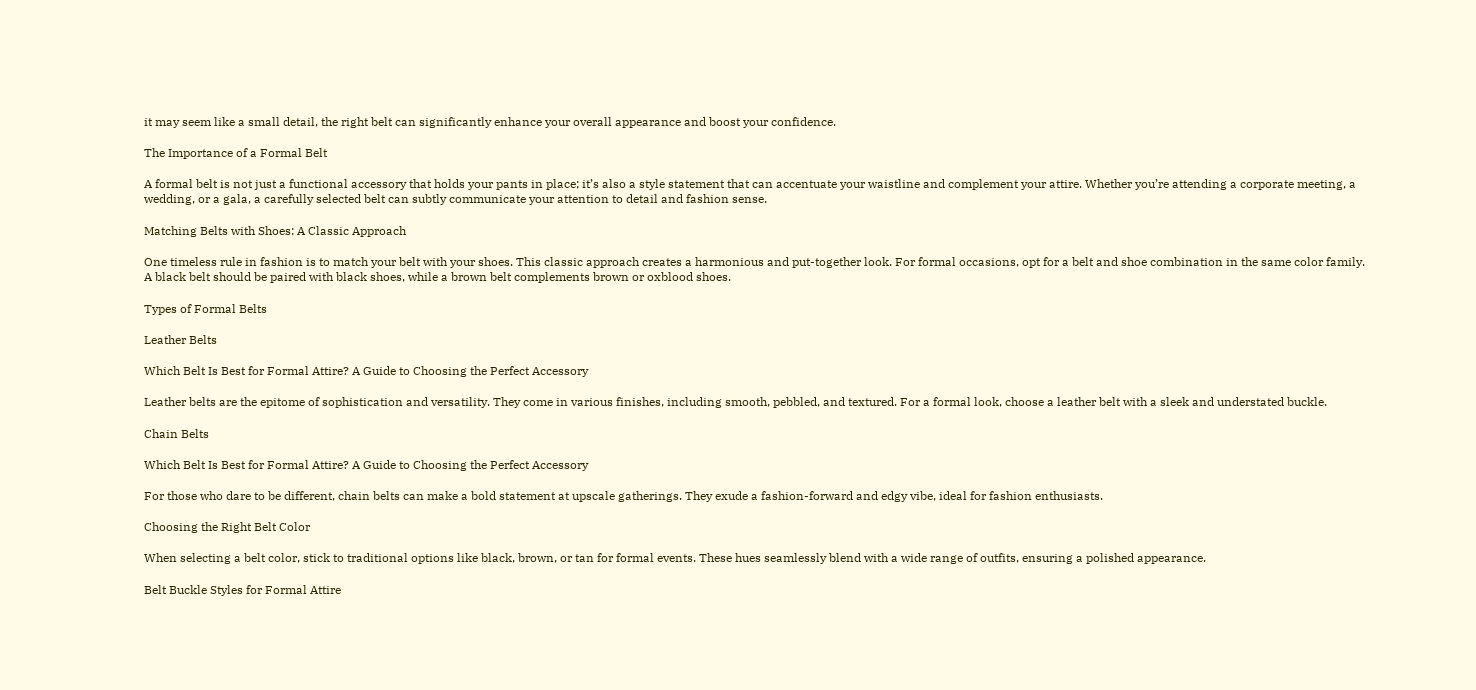it may seem like a small detail, the right belt can significantly enhance your overall appearance and boost your confidence.

The Importance of a Formal Belt

A formal belt is not just a functional accessory that holds your pants in place; it’s also a style statement that can accentuate your waistline and complement your attire. Whether you’re attending a corporate meeting, a wedding, or a gala, a carefully selected belt can subtly communicate your attention to detail and fashion sense.

Matching Belts with Shoes: A Classic Approach

One timeless rule in fashion is to match your belt with your shoes. This classic approach creates a harmonious and put-together look. For formal occasions, opt for a belt and shoe combination in the same color family. A black belt should be paired with black shoes, while a brown belt complements brown or oxblood shoes.

Types of Formal Belts

Leather Belts

Which Belt Is Best for Formal Attire? A Guide to Choosing the Perfect Accessory

Leather belts are the epitome of sophistication and versatility. They come in various finishes, including smooth, pebbled, and textured. For a formal look, choose a leather belt with a sleek and understated buckle.

Chain Belts

Which Belt Is Best for Formal Attire? A Guide to Choosing the Perfect Accessory

For those who dare to be different, chain belts can make a bold statement at upscale gatherings. They exude a fashion-forward and edgy vibe, ideal for fashion enthusiasts.

Choosing the Right Belt Color

When selecting a belt color, stick to traditional options like black, brown, or tan for formal events. These hues seamlessly blend with a wide range of outfits, ensuring a polished appearance.

Belt Buckle Styles for Formal Attire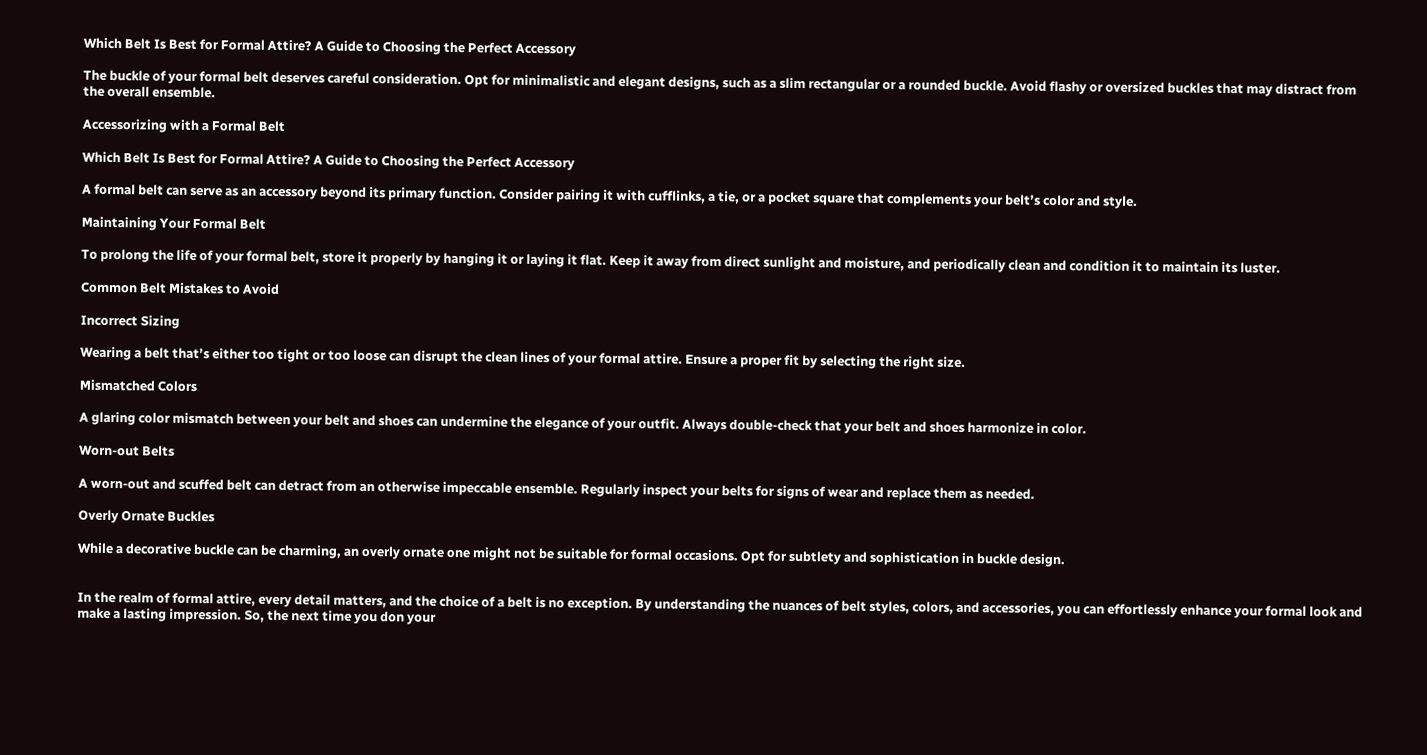Which Belt Is Best for Formal Attire? A Guide to Choosing the Perfect Accessory

The buckle of your formal belt deserves careful consideration. Opt for minimalistic and elegant designs, such as a slim rectangular or a rounded buckle. Avoid flashy or oversized buckles that may distract from the overall ensemble.

Accessorizing with a Formal Belt

Which Belt Is Best for Formal Attire? A Guide to Choosing the Perfect Accessory

A formal belt can serve as an accessory beyond its primary function. Consider pairing it with cufflinks, a tie, or a pocket square that complements your belt’s color and style.

Maintaining Your Formal Belt

To prolong the life of your formal belt, store it properly by hanging it or laying it flat. Keep it away from direct sunlight and moisture, and periodically clean and condition it to maintain its luster.

Common Belt Mistakes to Avoid

Incorrect Sizing

Wearing a belt that’s either too tight or too loose can disrupt the clean lines of your formal attire. Ensure a proper fit by selecting the right size.

Mismatched Colors

A glaring color mismatch between your belt and shoes can undermine the elegance of your outfit. Always double-check that your belt and shoes harmonize in color.

Worn-out Belts

A worn-out and scuffed belt can detract from an otherwise impeccable ensemble. Regularly inspect your belts for signs of wear and replace them as needed.

Overly Ornate Buckles

While a decorative buckle can be charming, an overly ornate one might not be suitable for formal occasions. Opt for subtlety and sophistication in buckle design.


In the realm of formal attire, every detail matters, and the choice of a belt is no exception. By understanding the nuances of belt styles, colors, and accessories, you can effortlessly enhance your formal look and make a lasting impression. So, the next time you don your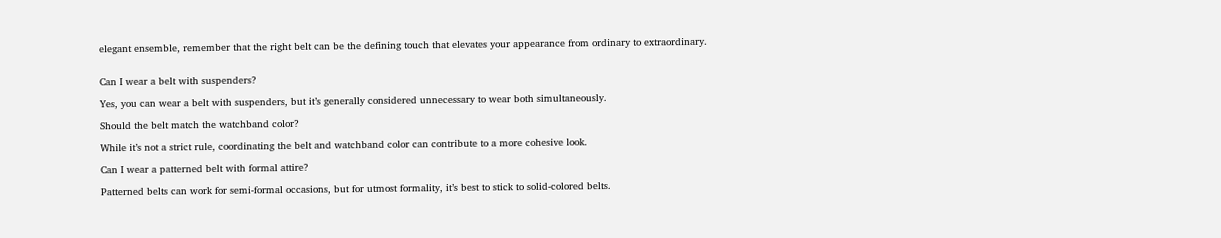elegant ensemble, remember that the right belt can be the defining touch that elevates your appearance from ordinary to extraordinary.


Can I wear a belt with suspenders?

Yes, you can wear a belt with suspenders, but it’s generally considered unnecessary to wear both simultaneously.

Should the belt match the watchband color?

While it’s not a strict rule, coordinating the belt and watchband color can contribute to a more cohesive look.

Can I wear a patterned belt with formal attire?

Patterned belts can work for semi-formal occasions, but for utmost formality, it’s best to stick to solid-colored belts.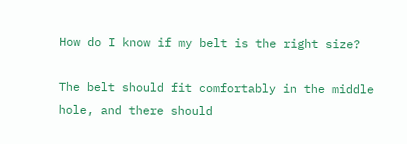How do I know if my belt is the right size?

The belt should fit comfortably in the middle hole, and there should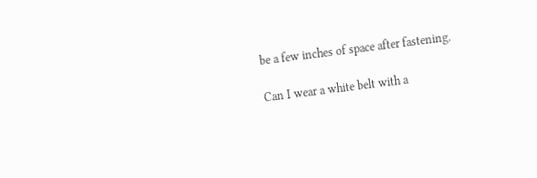be a few inches of space after fastening.

Can I wear a white belt with a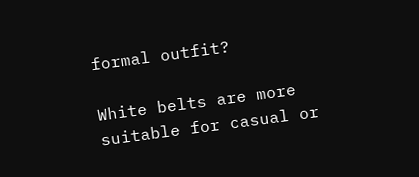formal outfit?

White belts are more suitable for casual or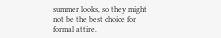summer looks, so they might not be the best choice for formal attire.